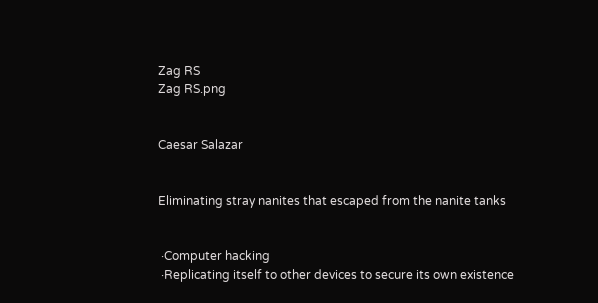Zag RS
Zag RS.png


Caesar Salazar


Eliminating stray nanites that escaped from the nanite tanks


 ·Computer hacking
 ·Replicating itself to other devices to secure its own existence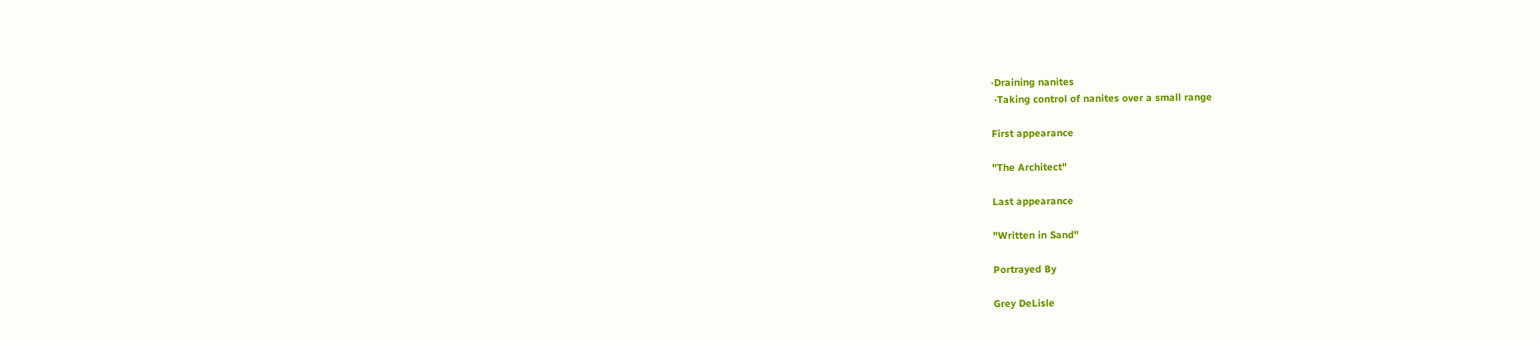·Draining nanites
 ·Taking control of nanites over a small range

First appearance

"The Architect"

Last appearance

"Written in Sand"

Portrayed By

Grey DeLisle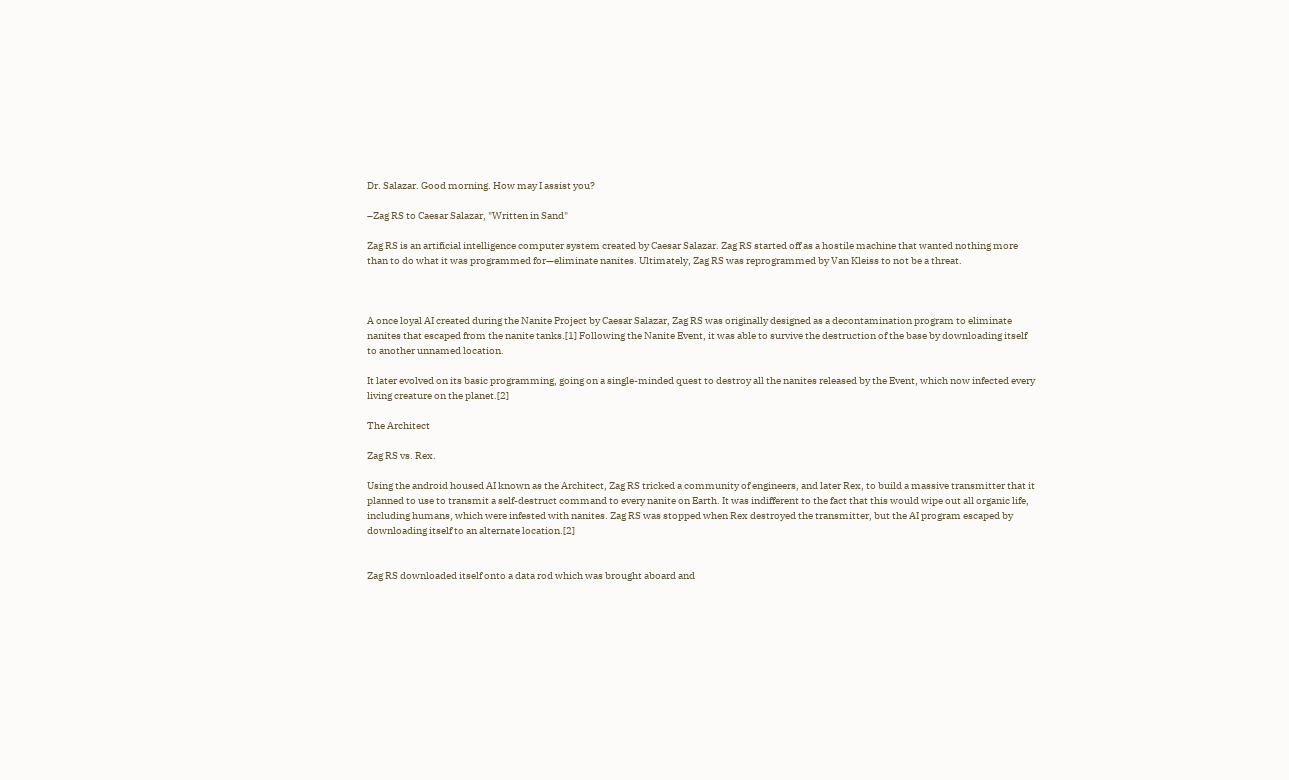Dr. Salazar. Good morning. How may I assist you?

–Zag RS to Caesar Salazar, "Written in Sand"

Zag RS is an artificial intelligence computer system created by Caesar Salazar. Zag RS started off as a hostile machine that wanted nothing more than to do what it was programmed for—eliminate nanites. Ultimately, Zag RS was reprogrammed by Van Kleiss to not be a threat.



A once loyal AI created during the Nanite Project by Caesar Salazar, Zag RS was originally designed as a decontamination program to eliminate nanites that escaped from the nanite tanks.[1] Following the Nanite Event, it was able to survive the destruction of the base by downloading itself to another unnamed location.

It later evolved on its basic programming, going on a single-minded quest to destroy all the nanites released by the Event, which now infected every living creature on the planet.[2]

The Architect

Zag RS vs. Rex.

Using the android housed AI known as the Architect, Zag RS tricked a community of engineers, and later Rex, to build a massive transmitter that it planned to use to transmit a self-destruct command to every nanite on Earth. It was indifferent to the fact that this would wipe out all organic life, including humans, which were infested with nanites. Zag RS was stopped when Rex destroyed the transmitter, but the AI program escaped by downloading itself to an alternate location.[2]


Zag RS downloaded itself onto a data rod which was brought aboard and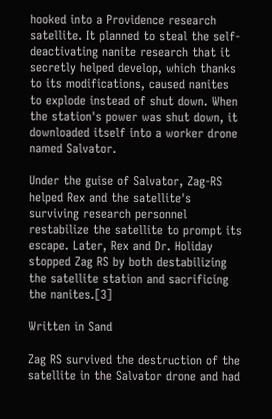hooked into a Providence research satellite. It planned to steal the self-deactivating nanite research that it secretly helped develop, which thanks to its modifications, caused nanites to explode instead of shut down. When the station's power was shut down, it downloaded itself into a worker drone named Salvator.

Under the guise of Salvator, Zag-RS helped Rex and the satellite's surviving research personnel restabilize the satellite to prompt its escape. Later, Rex and Dr. Holiday stopped Zag RS by both destabilizing the satellite station and sacrificing the nanites.[3]

Written in Sand

Zag RS survived the destruction of the satellite in the Salvator drone and had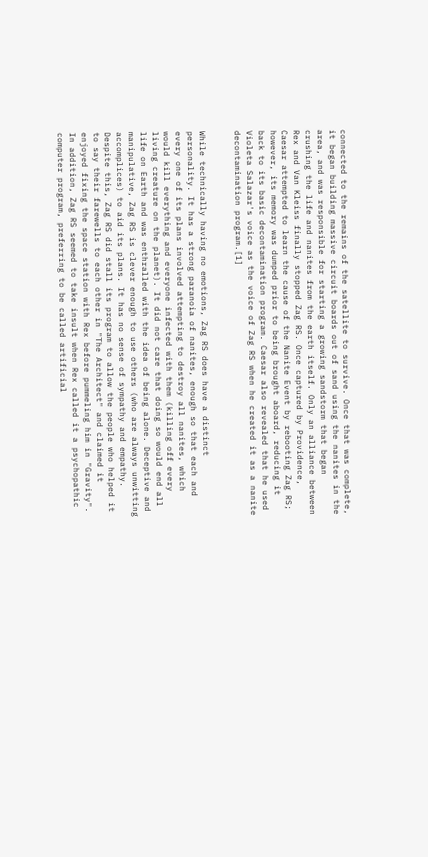connected to the remains of the satellite to survive. Once that was complete, it began building massive circuit boards out of sand using the nanites in the area, and was responsible for starting a growing sandstorm that began crushing the life and nanites from the earth itself. Only an alliance between Rex and Van Kleiss finally stopped Zag RS. Once captured by Providence, Caesar attempted to learn the cause of the Nanite Event by rebooting Zag RS; however, its memory was dumped prior to being brought aboard, reducing it back to its basic decontamination program. Caesar also revealed that he used Violeta Salazar's voice as the voice of Zag RS when he created it as a nanite decontamination program.[1]


While technically having no emotions, Zag RS does have a distinct personality. It has a strong paranoia of nanites, enough so that each and every one of its plans involved attempting to destroy all nanites, which would kill everything and everyone infected with them (killing off every living creature on the planet). It did not care that doing so would end all life on Earth and was enthralled with the idea of being alone. Deceptive and manipulative, Zag RS is clever enough to use others (who are always unwitting accomplices) to aid its plans. It has no sense of sympathy and empathy. Despite this, Zag RS did stall its program to allow the people who helped it to say their farewells to each other in "The Architect" and claimed it enjoyed fixing the space station with Rex before pummeling him in "Gravity". In addition, Zag RS seemed to take insult when Rex called it a psychopathic computer program, preferring to be called artificial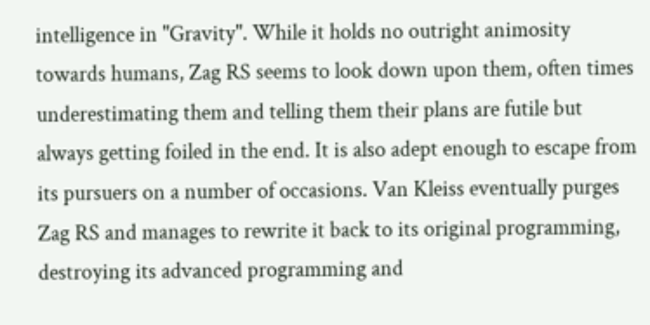intelligence in "Gravity". While it holds no outright animosity towards humans, Zag RS seems to look down upon them, often times underestimating them and telling them their plans are futile but always getting foiled in the end. It is also adept enough to escape from its pursuers on a number of occasions. Van Kleiss eventually purges Zag RS and manages to rewrite it back to its original programming, destroying its advanced programming and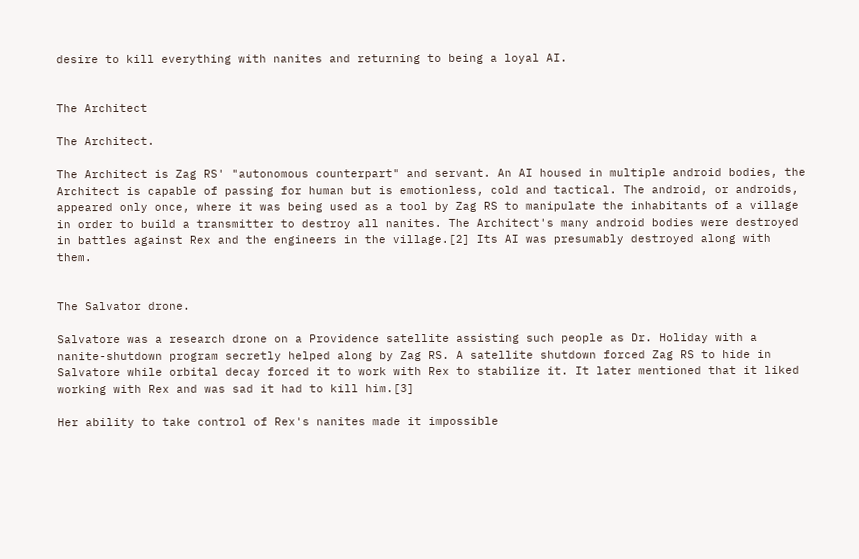desire to kill everything with nanites and returning to being a loyal AI.


The Architect

The Architect.

The Architect is Zag RS' "autonomous counterpart" and servant. An AI housed in multiple android bodies, the Architect is capable of passing for human but is emotionless, cold and tactical. The android, or androids, appeared only once, where it was being used as a tool by Zag RS to manipulate the inhabitants of a village in order to build a transmitter to destroy all nanites. The Architect's many android bodies were destroyed in battles against Rex and the engineers in the village.[2] Its AI was presumably destroyed along with them.


The Salvator drone.

Salvatore was a research drone on a Providence satellite assisting such people as Dr. Holiday with a nanite-shutdown program secretly helped along by Zag RS. A satellite shutdown forced Zag RS to hide in Salvatore while orbital decay forced it to work with Rex to stabilize it. It later mentioned that it liked working with Rex and was sad it had to kill him.[3]

Her ability to take control of Rex's nanites made it impossible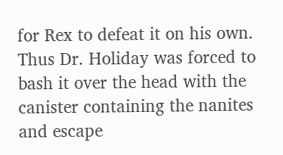for Rex to defeat it on his own. Thus Dr. Holiday was forced to bash it over the head with the canister containing the nanites and escape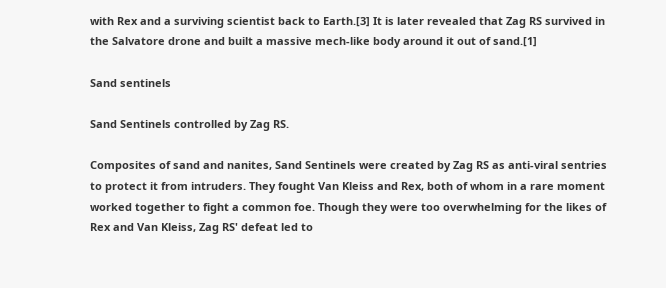with Rex and a surviving scientist back to Earth.[3] It is later revealed that Zag RS survived in the Salvatore drone and built a massive mech-like body around it out of sand.[1]

Sand sentinels

Sand Sentinels controlled by Zag RS.

Composites of sand and nanites, Sand Sentinels were created by Zag RS as anti-viral sentries to protect it from intruders. They fought Van Kleiss and Rex, both of whom in a rare moment worked together to fight a common foe. Though they were too overwhelming for the likes of Rex and Van Kleiss, Zag RS' defeat led to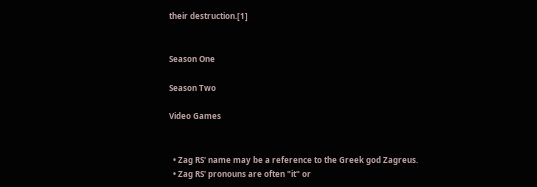their destruction.[1]


Season One

Season Two

Video Games


  • Zag RS' name may be a reference to the Greek god Zagreus.
  • Zag RS' pronouns are often "it" or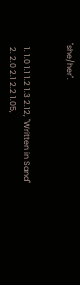"she/her".


  1. 1.0 1.1 1.2 1.3 2.12, "Written in Sand"
  2. 2.0 2.1 2.2 1.05,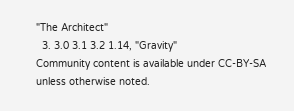"The Architect"
  3. 3.0 3.1 3.2 1.14, "Gravity"
Community content is available under CC-BY-SA unless otherwise noted.